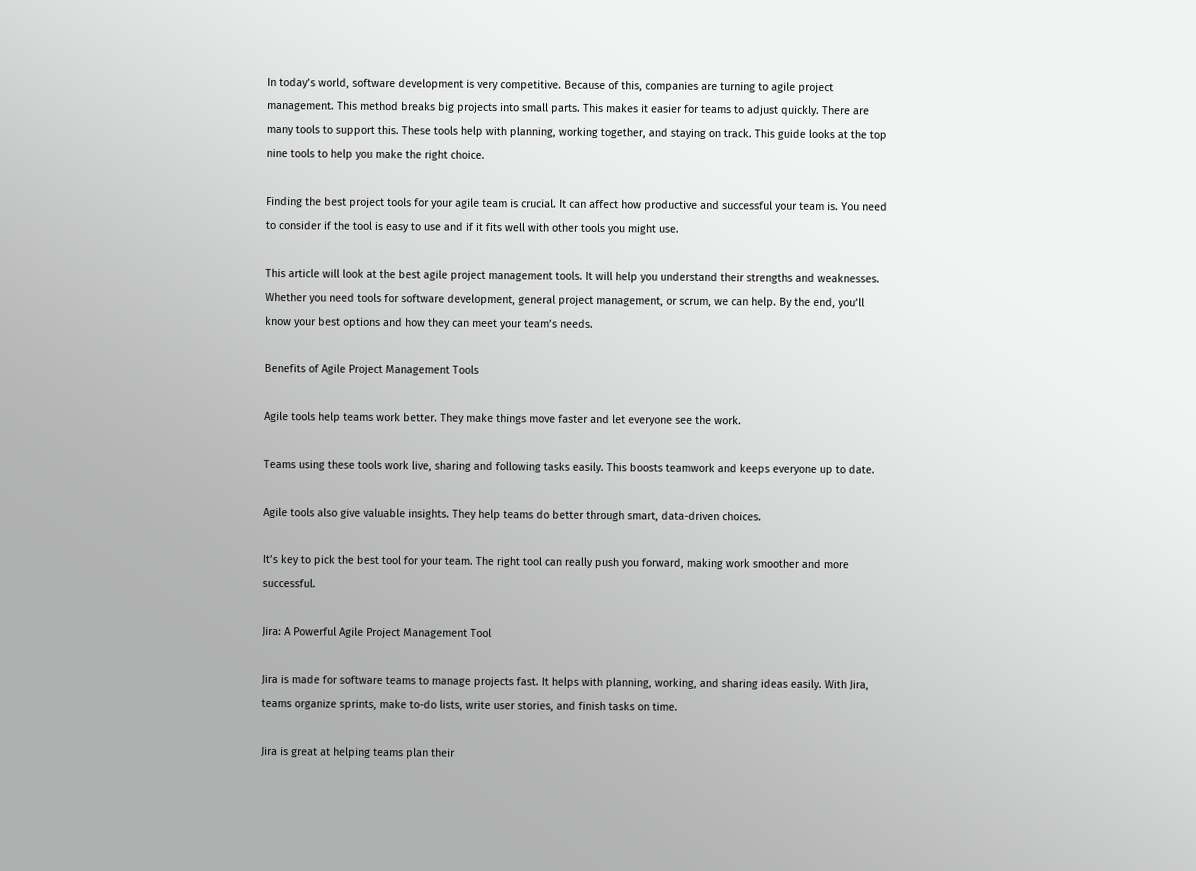In today’s world, software development is very competitive. Because of this, companies are turning to agile project management. This method breaks big projects into small parts. This makes it easier for teams to adjust quickly. There are many tools to support this. These tools help with planning, working together, and staying on track. This guide looks at the top nine tools to help you make the right choice.

Finding the best project tools for your agile team is crucial. It can affect how productive and successful your team is. You need to consider if the tool is easy to use and if it fits well with other tools you might use.

This article will look at the best agile project management tools. It will help you understand their strengths and weaknesses. Whether you need tools for software development, general project management, or scrum, we can help. By the end, you’ll know your best options and how they can meet your team’s needs.

Benefits of Agile Project Management Tools

Agile tools help teams work better. They make things move faster and let everyone see the work.

Teams using these tools work live, sharing and following tasks easily. This boosts teamwork and keeps everyone up to date.

Agile tools also give valuable insights. They help teams do better through smart, data-driven choices.

It’s key to pick the best tool for your team. The right tool can really push you forward, making work smoother and more successful.

Jira: A Powerful Agile Project Management Tool

Jira is made for software teams to manage projects fast. It helps with planning, working, and sharing ideas easily. With Jira, teams organize sprints, make to-do lists, write user stories, and finish tasks on time.

Jira is great at helping teams plan their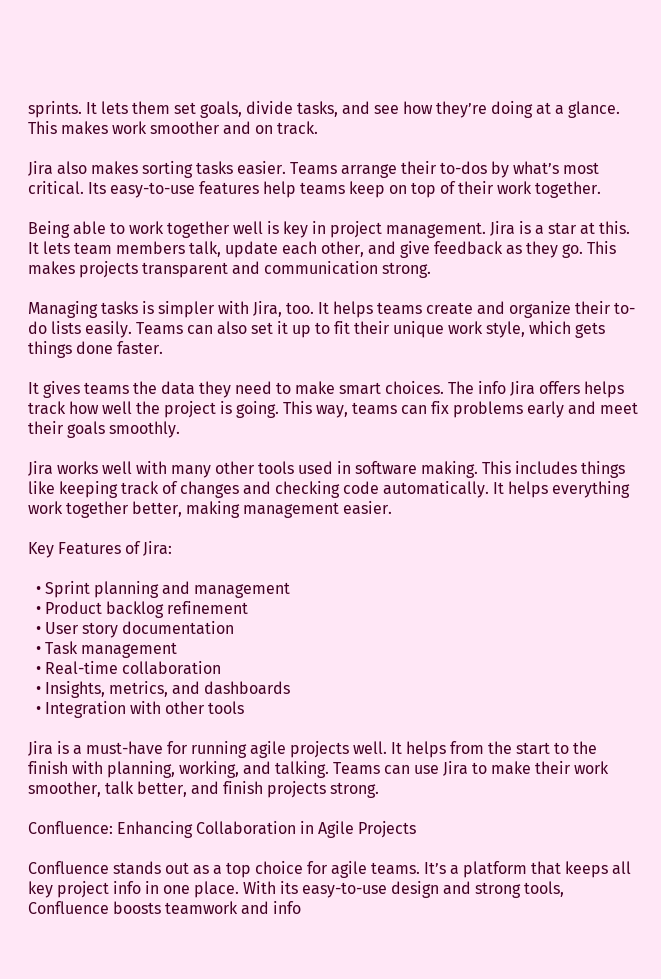sprints. It lets them set goals, divide tasks, and see how they’re doing at a glance. This makes work smoother and on track.

Jira also makes sorting tasks easier. Teams arrange their to-dos by what’s most critical. Its easy-to-use features help teams keep on top of their work together.

Being able to work together well is key in project management. Jira is a star at this. It lets team members talk, update each other, and give feedback as they go. This makes projects transparent and communication strong.

Managing tasks is simpler with Jira, too. It helps teams create and organize their to-do lists easily. Teams can also set it up to fit their unique work style, which gets things done faster.

It gives teams the data they need to make smart choices. The info Jira offers helps track how well the project is going. This way, teams can fix problems early and meet their goals smoothly.

Jira works well with many other tools used in software making. This includes things like keeping track of changes and checking code automatically. It helps everything work together better, making management easier.

Key Features of Jira:

  • Sprint planning and management
  • Product backlog refinement
  • User story documentation
  • Task management
  • Real-time collaboration
  • Insights, metrics, and dashboards
  • Integration with other tools

Jira is a must-have for running agile projects well. It helps from the start to the finish with planning, working, and talking. Teams can use Jira to make their work smoother, talk better, and finish projects strong.

Confluence: Enhancing Collaboration in Agile Projects

Confluence stands out as a top choice for agile teams. It’s a platform that keeps all key project info in one place. With its easy-to-use design and strong tools, Confluence boosts teamwork and info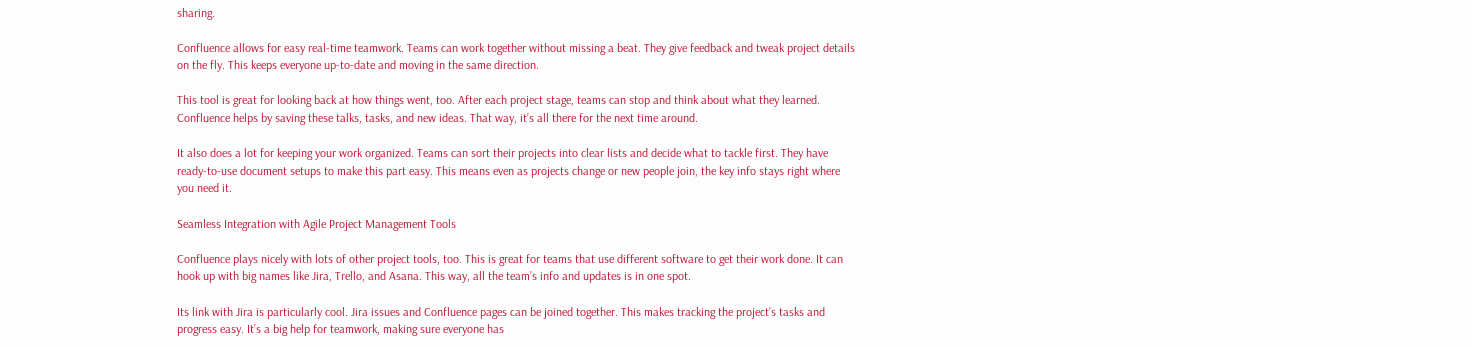sharing.

Confluence allows for easy real-time teamwork. Teams can work together without missing a beat. They give feedback and tweak project details on the fly. This keeps everyone up-to-date and moving in the same direction.

This tool is great for looking back at how things went, too. After each project stage, teams can stop and think about what they learned. Confluence helps by saving these talks, tasks, and new ideas. That way, it’s all there for the next time around.

It also does a lot for keeping your work organized. Teams can sort their projects into clear lists and decide what to tackle first. They have ready-to-use document setups to make this part easy. This means even as projects change or new people join, the key info stays right where you need it.

Seamless Integration with Agile Project Management Tools

Confluence plays nicely with lots of other project tools, too. This is great for teams that use different software to get their work done. It can hook up with big names like Jira, Trello, and Asana. This way, all the team’s info and updates is in one spot.

Its link with Jira is particularly cool. Jira issues and Confluence pages can be joined together. This makes tracking the project’s tasks and progress easy. It’s a big help for teamwork, making sure everyone has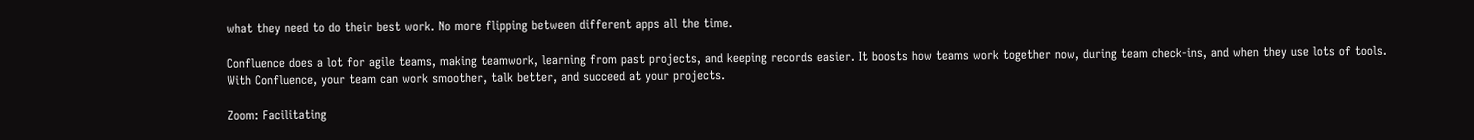what they need to do their best work. No more flipping between different apps all the time.

Confluence does a lot for agile teams, making teamwork, learning from past projects, and keeping records easier. It boosts how teams work together now, during team check-ins, and when they use lots of tools. With Confluence, your team can work smoother, talk better, and succeed at your projects.

Zoom: Facilitating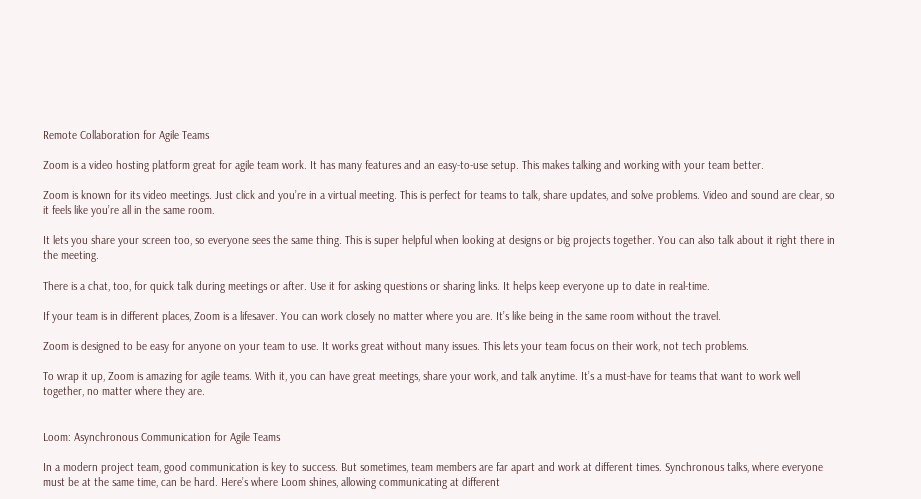Remote Collaboration for Agile Teams

Zoom is a video hosting platform great for agile team work. It has many features and an easy-to-use setup. This makes talking and working with your team better.

Zoom is known for its video meetings. Just click and you’re in a virtual meeting. This is perfect for teams to talk, share updates, and solve problems. Video and sound are clear, so it feels like you’re all in the same room.

It lets you share your screen too, so everyone sees the same thing. This is super helpful when looking at designs or big projects together. You can also talk about it right there in the meeting.

There is a chat, too, for quick talk during meetings or after. Use it for asking questions or sharing links. It helps keep everyone up to date in real-time.

If your team is in different places, Zoom is a lifesaver. You can work closely no matter where you are. It’s like being in the same room without the travel.

Zoom is designed to be easy for anyone on your team to use. It works great without many issues. This lets your team focus on their work, not tech problems.

To wrap it up, Zoom is amazing for agile teams. With it, you can have great meetings, share your work, and talk anytime. It’s a must-have for teams that want to work well together, no matter where they are.


Loom: Asynchronous Communication for Agile Teams

In a modern project team, good communication is key to success. But sometimes, team members are far apart and work at different times. Synchronous talks, where everyone must be at the same time, can be hard. Here’s where Loom shines, allowing communicating at different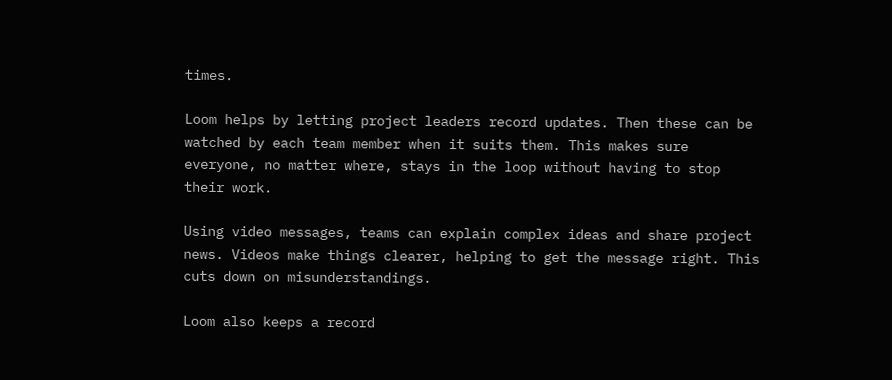times.

Loom helps by letting project leaders record updates. Then these can be watched by each team member when it suits them. This makes sure everyone, no matter where, stays in the loop without having to stop their work.

Using video messages, teams can explain complex ideas and share project news. Videos make things clearer, helping to get the message right. This cuts down on misunderstandings.

Loom also keeps a record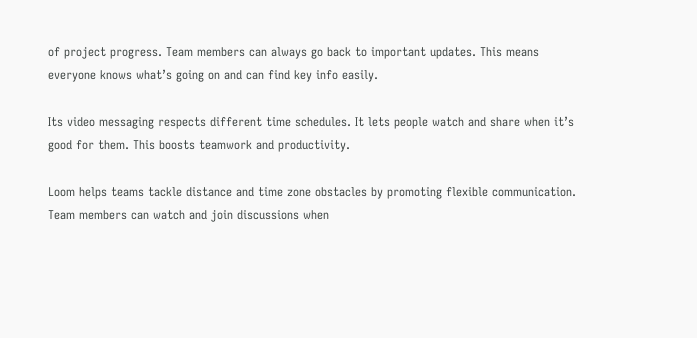of project progress. Team members can always go back to important updates. This means everyone knows what’s going on and can find key info easily.

Its video messaging respects different time schedules. It lets people watch and share when it’s good for them. This boosts teamwork and productivity.

Loom helps teams tackle distance and time zone obstacles by promoting flexible communication. Team members can watch and join discussions when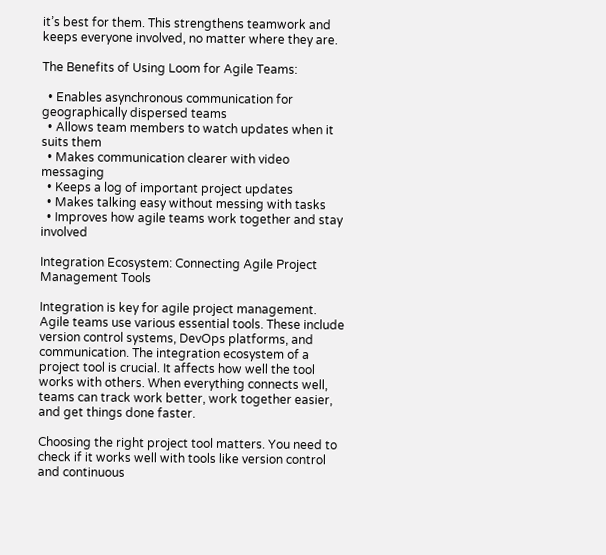it’s best for them. This strengthens teamwork and keeps everyone involved, no matter where they are.

The Benefits of Using Loom for Agile Teams:

  • Enables asynchronous communication for geographically dispersed teams
  • Allows team members to watch updates when it suits them
  • Makes communication clearer with video messaging
  • Keeps a log of important project updates
  • Makes talking easy without messing with tasks
  • Improves how agile teams work together and stay involved

Integration Ecosystem: Connecting Agile Project Management Tools

Integration is key for agile project management. Agile teams use various essential tools. These include version control systems, DevOps platforms, and communication. The integration ecosystem of a project tool is crucial. It affects how well the tool works with others. When everything connects well, teams can track work better, work together easier, and get things done faster.

Choosing the right project tool matters. You need to check if it works well with tools like version control and continuous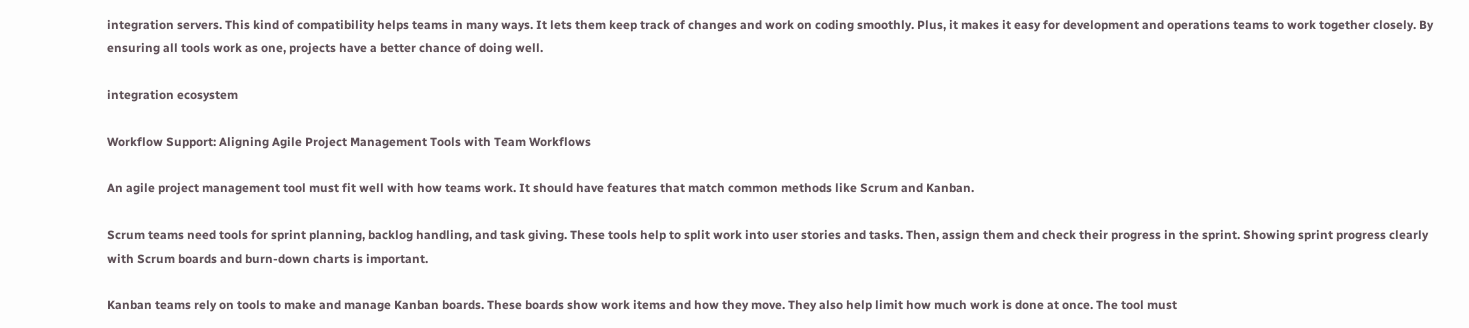integration servers. This kind of compatibility helps teams in many ways. It lets them keep track of changes and work on coding smoothly. Plus, it makes it easy for development and operations teams to work together closely. By ensuring all tools work as one, projects have a better chance of doing well.

integration ecosystem

Workflow Support: Aligning Agile Project Management Tools with Team Workflows

An agile project management tool must fit well with how teams work. It should have features that match common methods like Scrum and Kanban.

Scrum teams need tools for sprint planning, backlog handling, and task giving. These tools help to split work into user stories and tasks. Then, assign them and check their progress in the sprint. Showing sprint progress clearly with Scrum boards and burn-down charts is important.

Kanban teams rely on tools to make and manage Kanban boards. These boards show work items and how they move. They also help limit how much work is done at once. The tool must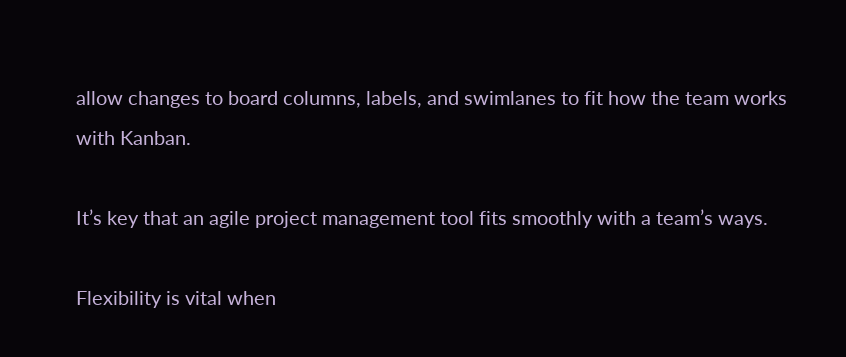allow changes to board columns, labels, and swimlanes to fit how the team works with Kanban.

It’s key that an agile project management tool fits smoothly with a team’s ways.

Flexibility is vital when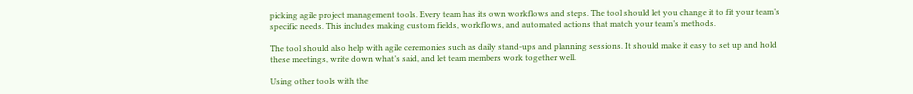picking agile project management tools. Every team has its own workflows and steps. The tool should let you change it to fit your team’s specific needs. This includes making custom fields, workflows, and automated actions that match your team’s methods.

The tool should also help with agile ceremonies such as daily stand-ups and planning sessions. It should make it easy to set up and hold these meetings, write down what’s said, and let team members work together well.

Using other tools with the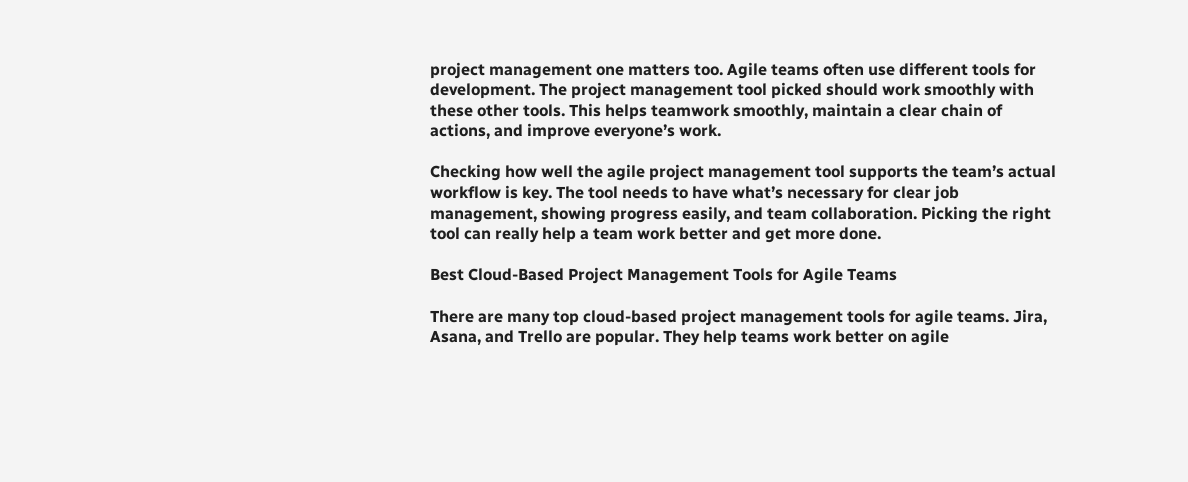project management one matters too. Agile teams often use different tools for development. The project management tool picked should work smoothly with these other tools. This helps teamwork smoothly, maintain a clear chain of actions, and improve everyone’s work.

Checking how well the agile project management tool supports the team’s actual workflow is key. The tool needs to have what’s necessary for clear job management, showing progress easily, and team collaboration. Picking the right tool can really help a team work better and get more done.

Best Cloud-Based Project Management Tools for Agile Teams

There are many top cloud-based project management tools for agile teams. Jira, Asana, and Trello are popular. They help teams work better on agile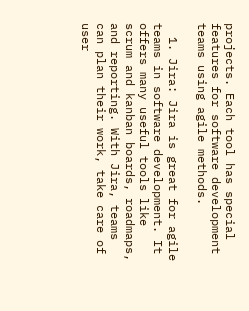projects. Each tool has special features for software development teams using agile methods.

  1. Jira: Jira is great for agile teams in software development. It offers many useful tools like scrum and kanban boards, roadmaps, and reporting. With Jira, teams can plan their work, take care of user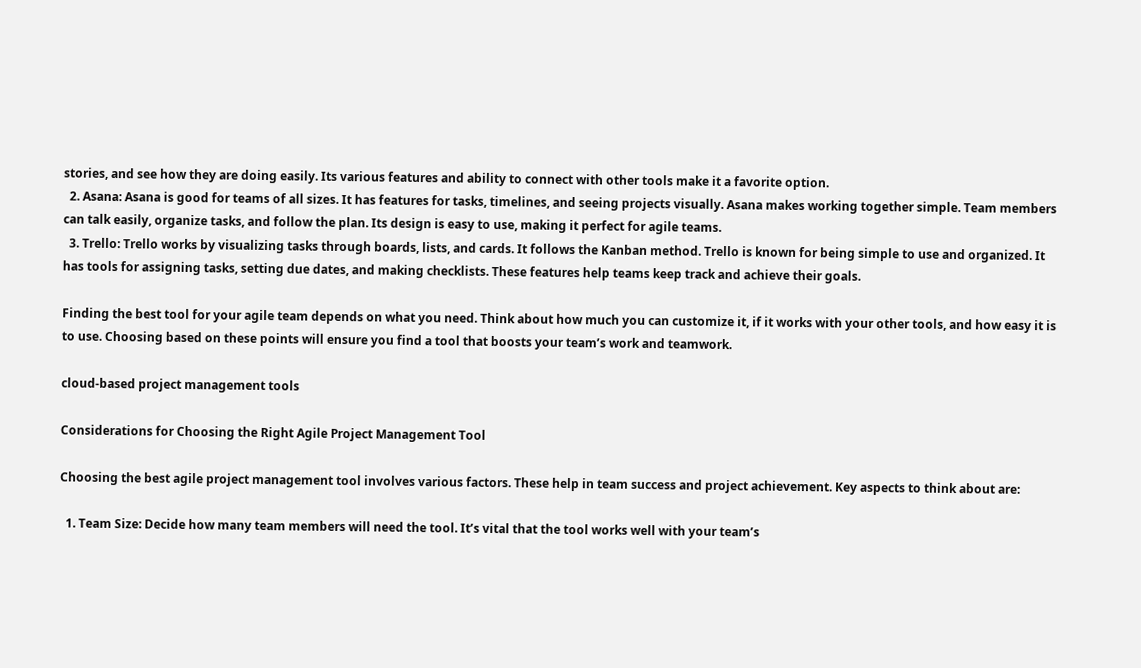stories, and see how they are doing easily. Its various features and ability to connect with other tools make it a favorite option.
  2. Asana: Asana is good for teams of all sizes. It has features for tasks, timelines, and seeing projects visually. Asana makes working together simple. Team members can talk easily, organize tasks, and follow the plan. Its design is easy to use, making it perfect for agile teams.
  3. Trello: Trello works by visualizing tasks through boards, lists, and cards. It follows the Kanban method. Trello is known for being simple to use and organized. It has tools for assigning tasks, setting due dates, and making checklists. These features help teams keep track and achieve their goals.

Finding the best tool for your agile team depends on what you need. Think about how much you can customize it, if it works with your other tools, and how easy it is to use. Choosing based on these points will ensure you find a tool that boosts your team’s work and teamwork.

cloud-based project management tools

Considerations for Choosing the Right Agile Project Management Tool

Choosing the best agile project management tool involves various factors. These help in team success and project achievement. Key aspects to think about are:

  1. Team Size: Decide how many team members will need the tool. It’s vital that the tool works well with your team’s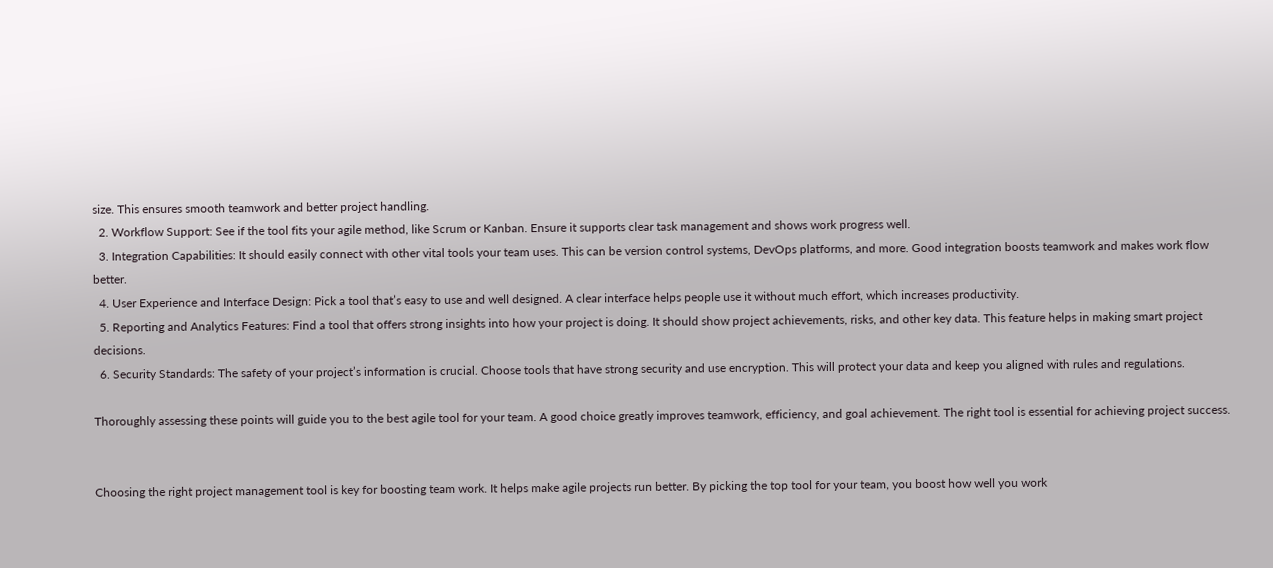size. This ensures smooth teamwork and better project handling.
  2. Workflow Support: See if the tool fits your agile method, like Scrum or Kanban. Ensure it supports clear task management and shows work progress well.
  3. Integration Capabilities: It should easily connect with other vital tools your team uses. This can be version control systems, DevOps platforms, and more. Good integration boosts teamwork and makes work flow better.
  4. User Experience and Interface Design: Pick a tool that’s easy to use and well designed. A clear interface helps people use it without much effort, which increases productivity.
  5. Reporting and Analytics Features: Find a tool that offers strong insights into how your project is doing. It should show project achievements, risks, and other key data. This feature helps in making smart project decisions.
  6. Security Standards: The safety of your project’s information is crucial. Choose tools that have strong security and use encryption. This will protect your data and keep you aligned with rules and regulations.

Thoroughly assessing these points will guide you to the best agile tool for your team. A good choice greatly improves teamwork, efficiency, and goal achievement. The right tool is essential for achieving project success.


Choosing the right project management tool is key for boosting team work. It helps make agile projects run better. By picking the top tool for your team, you boost how well you work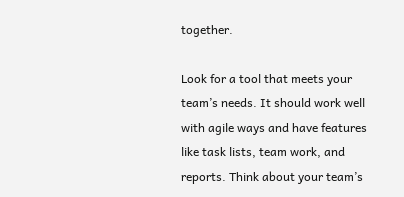together.

Look for a tool that meets your team’s needs. It should work well with agile ways and have features like task lists, team work, and reports. Think about your team’s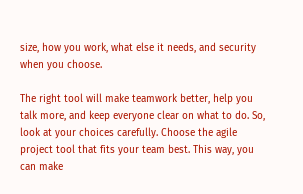size, how you work, what else it needs, and security when you choose.

The right tool will make teamwork better, help you talk more, and keep everyone clear on what to do. So, look at your choices carefully. Choose the agile project tool that fits your team best. This way, you can make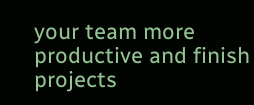your team more productive and finish projects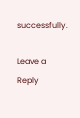successfully.

Leave a Reply